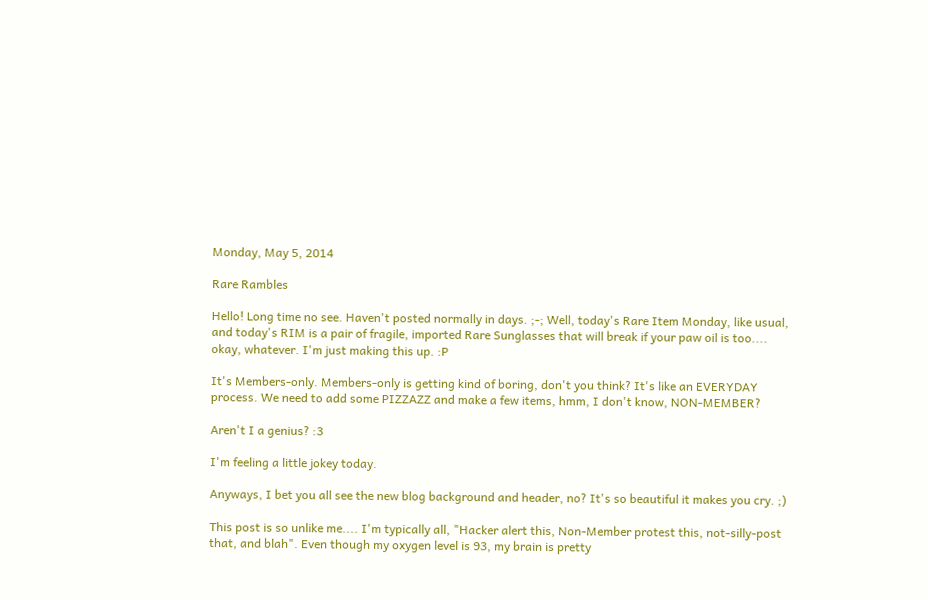Monday, May 5, 2014

Rare Rambles

Hello! Long time no see. Haven't posted normally in days. ;-; Well, today's Rare Item Monday, like usual, and today's RIM is a pair of fragile, imported Rare Sunglasses that will break if your paw oil is too.... okay, whatever. I'm just making this up. :P

It's Members-only. Members-only is getting kind of boring, don't you think? It's like an EVERYDAY process. We need to add some PIZZAZZ and make a few items, hmm, I don't know, NON-MEMBER?

Aren't I a genius? :3

I'm feeling a little jokey today.

Anyways, I bet you all see the new blog background and header, no? It's so beautiful it makes you cry. ;)

This post is so unlike me.... I'm typically all, "Hacker alert this, Non-Member protest this, not-silly-post that, and blah". Even though my oxygen level is 93, my brain is pretty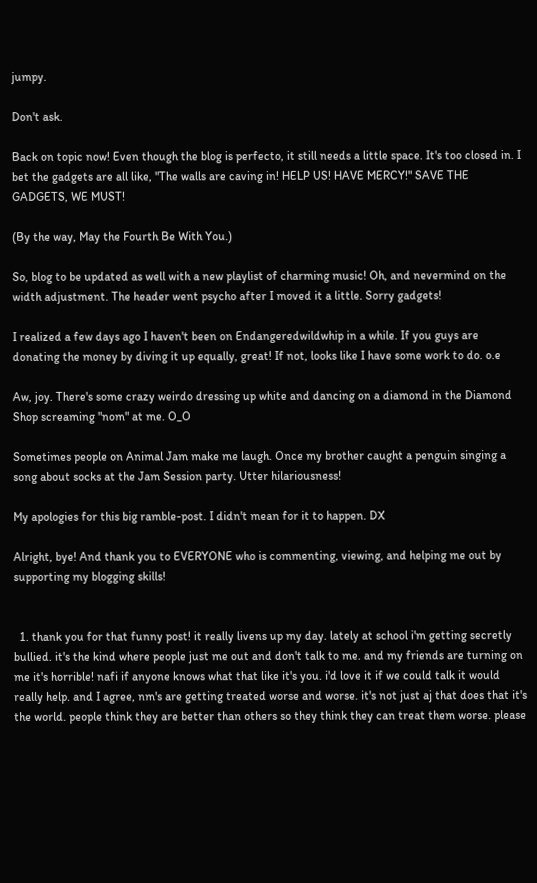jumpy.

Don't ask.

Back on topic now! Even though the blog is perfecto, it still needs a little space. It's too closed in. I bet the gadgets are all like, "The walls are caving in! HELP US! HAVE MERCY!" SAVE THE GADGETS, WE MUST!

(By the way, May the Fourth Be With You.)

So, blog to be updated as well with a new playlist of charming music! Oh, and nevermind on the width adjustment. The header went psycho after I moved it a little. Sorry gadgets!

I realized a few days ago I haven't been on Endangeredwildwhip in a while. If you guys are donating the money by diving it up equally, great! If not, looks like I have some work to do. o.e

Aw, joy. There's some crazy weirdo dressing up white and dancing on a diamond in the Diamond Shop screaming "nom" at me. O_O

Sometimes people on Animal Jam make me laugh. Once my brother caught a penguin singing a song about socks at the Jam Session party. Utter hilariousness!

My apologies for this big ramble-post. I didn't mean for it to happen. DX

Alright, bye! And thank you to EVERYONE who is commenting, viewing, and helping me out by supporting my blogging skills!


  1. thank you for that funny post! it really livens up my day. lately at school i'm getting secretly bullied. it's the kind where people just me out and don't talk to me. and my friends are turning on me it's horrible! nafi if anyone knows what that like it's you. i'd love it if we could talk it would really help. and I agree, nm's are getting treated worse and worse. it's not just aj that does that it's the world. people think they are better than others so they think they can treat them worse. please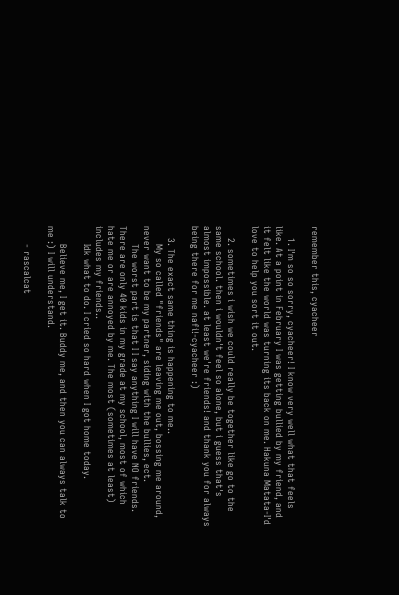remember this, cyacheer

    1. I'm so so sorry, cyacheer! I know very well what that feels like. At a point in February I was getting bullied by my friend, and it felt like the world was turning its back on me. Hakuna Matata-I'd love to help you sort it out.

    2. sometimes i wish we could really be together like go to the same school. then i wouldn't feel so alone, but i guess that's almost impossible. at least we're friends! and thank you for always being there for me nafi!-cyacheer :)

    3. The exact same thing is happening to me..
      My so called "friends" are leaving me out, bossing me around, never want to be my partner, siding with the bullies, ect.
      The worst part is that I I say anything I will have NO friends. There are only 40 kids in my grade at my school, most of which hate me or are annoyed by me. The most (sometimes at least) includes my friends..
      Idk what to do. I cried so hard when I got home today.

      Believe me, I get it. Buddy me, and then you can always talk to me :) I will understand.

      - rascalcat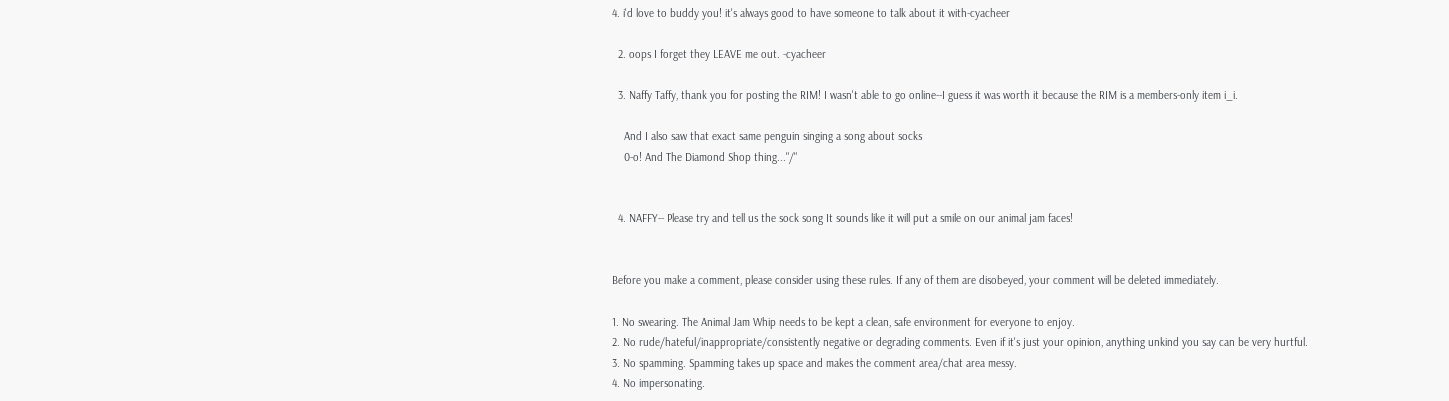4. i'd love to buddy you! it's always good to have someone to talk about it with-cyacheer

  2. oops I forget they LEAVE me out. -cyacheer

  3. Naffy Taffy, thank you for posting the RIM! I wasn't able to go online--I guess it was worth it because the RIM is a members-only item i_i.

    And I also saw that exact same penguin singing a song about socks
    0-o! And The Diamond Shop thing..."/"


  4. NAFFY-- Please try and tell us the sock song It sounds like it will put a smile on our animal jam faces!


Before you make a comment, please consider using these rules. If any of them are disobeyed, your comment will be deleted immediately.

1. No swearing. The Animal Jam Whip needs to be kept a clean, safe environment for everyone to enjoy.
2. No rude/hateful/inappropriate/consistently negative or degrading comments. Even if it's just your opinion, anything unkind you say can be very hurtful.
3. No spamming. Spamming takes up space and makes the comment area/chat area messy.
4. No impersonating.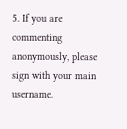5. If you are commenting anonymously, please sign with your main username.